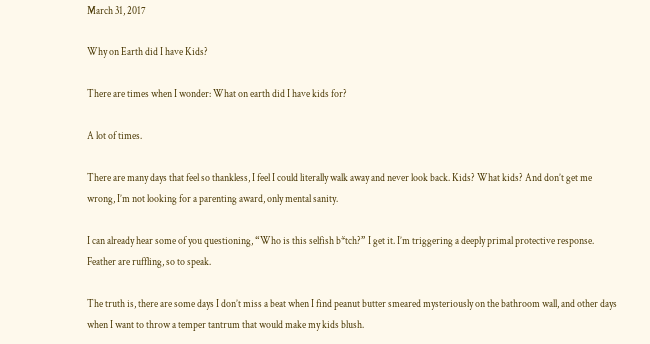March 31, 2017

Why on Earth did I have Kids?

There are times when I wonder: What on earth did I have kids for?

A lot of times.

There are many days that feel so thankless, I feel I could literally walk away and never look back. Kids? What kids? And don’t get me wrong, I’m not looking for a parenting award, only mental sanity.

I can already hear some of you questioning, “Who is this selfish b*tch?” I get it. I’m triggering a deeply primal protective response. Feather are ruffling, so to speak.

The truth is, there are some days I don’t miss a beat when I find peanut butter smeared mysteriously on the bathroom wall, and other days when I want to throw a temper tantrum that would make my kids blush.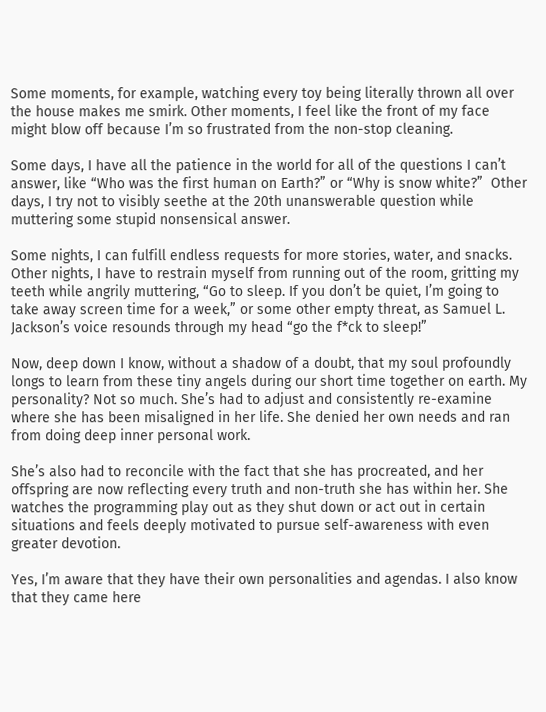Some moments, for example, watching every toy being literally thrown all over the house makes me smirk. Other moments, I feel like the front of my face might blow off because I’m so frustrated from the non-stop cleaning.

Some days, I have all the patience in the world for all of the questions I can’t answer, like “Who was the first human on Earth?” or “Why is snow white?”  Other days, I try not to visibly seethe at the 20th unanswerable question while muttering some stupid nonsensical answer.

Some nights, I can fulfill endless requests for more stories, water, and snacks. Other nights, I have to restrain myself from running out of the room, gritting my teeth while angrily muttering, “Go to sleep. If you don’t be quiet, I’m going to take away screen time for a week,” or some other empty threat, as Samuel L. Jackson’s voice resounds through my head “go the f*ck to sleep!”

Now, deep down I know, without a shadow of a doubt, that my soul profoundly longs to learn from these tiny angels during our short time together on earth. My personality? Not so much. She’s had to adjust and consistently re-examine where she has been misaligned in her life. She denied her own needs and ran from doing deep inner personal work.

She’s also had to reconcile with the fact that she has procreated, and her offspring are now reflecting every truth and non-truth she has within her. She watches the programming play out as they shut down or act out in certain situations and feels deeply motivated to pursue self-awareness with even greater devotion.

Yes, I’m aware that they have their own personalities and agendas. I also know that they came here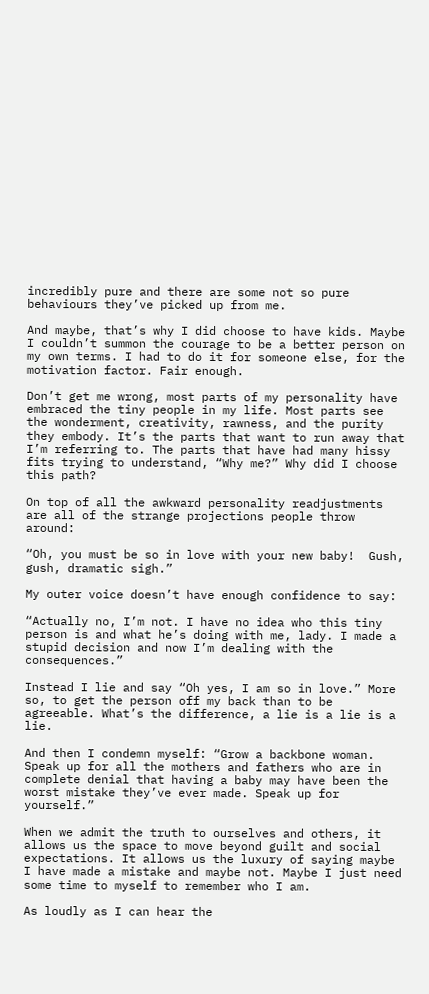incredibly pure and there are some not so pure behaviours they’ve picked up from me.

And maybe, that’s why I did choose to have kids. Maybe I couldn’t summon the courage to be a better person on my own terms. I had to do it for someone else, for the motivation factor. Fair enough.

Don’t get me wrong, most parts of my personality have embraced the tiny people in my life. Most parts see the wonderment, creativity, rawness, and the purity they embody. It’s the parts that want to run away that I’m referring to. The parts that have had many hissy fits trying to understand, “Why me?” Why did I choose this path?

On top of all the awkward personality readjustments are all of the strange projections people throw around:

“Oh, you must be so in love with your new baby!  Gush, gush, dramatic sigh.”

My outer voice doesn’t have enough confidence to say:

“Actually no, I’m not. I have no idea who this tiny person is and what he’s doing with me, lady. I made a stupid decision and now I’m dealing with the consequences.”

Instead I lie and say “Oh yes, I am so in love.” More so, to get the person off my back than to be agreeable. What’s the difference, a lie is a lie is a lie.

And then I condemn myself: “Grow a backbone woman. Speak up for all the mothers and fathers who are in complete denial that having a baby may have been the worst mistake they’ve ever made. Speak up for yourself.”

When we admit the truth to ourselves and others, it allows us the space to move beyond guilt and social expectations. It allows us the luxury of saying maybe I have made a mistake and maybe not. Maybe I just need some time to myself to remember who I am.

As loudly as I can hear the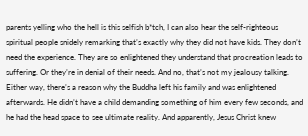parents yelling who the hell is this selfish b*tch, I can also hear the self-righteous spiritual people snidely remarking that’s exactly why they did not have kids. They don’t need the experience. They are so enlightened they understand that procreation leads to suffering. Or they’re in denial of their needs. And no, that’s not my jealousy talking. Either way, there’s a reason why the Buddha left his family and was enlightened afterwards. He didn’t have a child demanding something of him every few seconds, and he had the head space to see ultimate reality. And apparently, Jesus Christ knew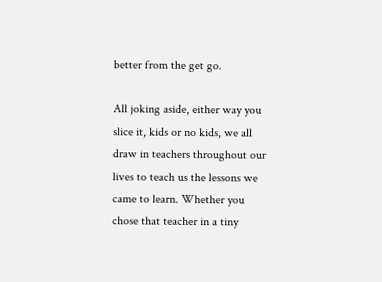better from the get go.

All joking aside, either way you slice it, kids or no kids, we all draw in teachers throughout our lives to teach us the lessons we came to learn. Whether you chose that teacher in a tiny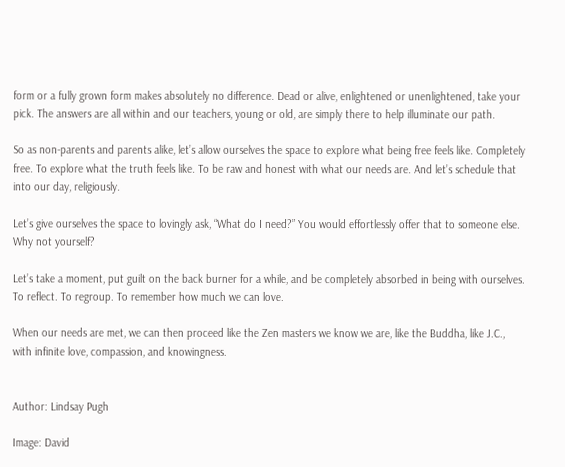form or a fully grown form makes absolutely no difference. Dead or alive, enlightened or unenlightened, take your pick. The answers are all within and our teachers, young or old, are simply there to help illuminate our path.

So as non-parents and parents alike, let’s allow ourselves the space to explore what being free feels like. Completely free. To explore what the truth feels like. To be raw and honest with what our needs are. And let’s schedule that into our day, religiously.

Let’s give ourselves the space to lovingly ask, “What do I need?” You would effortlessly offer that to someone else. Why not yourself?

Let’s take a moment, put guilt on the back burner for a while, and be completely absorbed in being with ourselves. To reflect. To regroup. To remember how much we can love.

When our needs are met, we can then proceed like the Zen masters we know we are, like the Buddha, like J.C., with infinite love, compassion, and knowingness.


Author: Lindsay Pugh

Image: David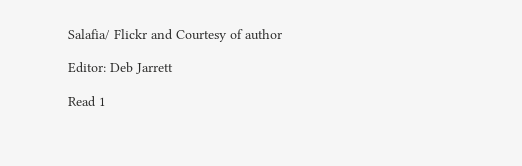Salafia/ Flickr and Courtesy of author

Editor: Deb Jarrett

Read 1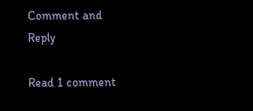Comment and Reply

Read 1 comment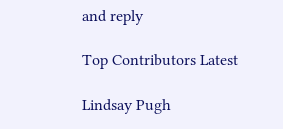and reply

Top Contributors Latest

Lindsay Pugh